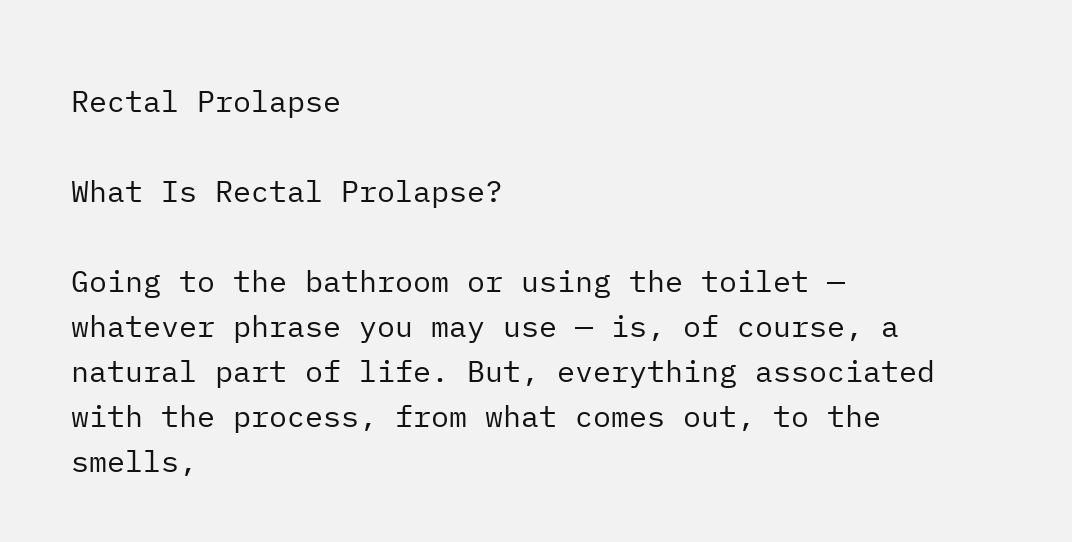Rectal Prolapse

What Is Rectal Prolapse?

Going to the bathroom or using the toilet — whatever phrase you may use — is, of course, a natural part of life. But, everything associated with the process, from what comes out, to the smells,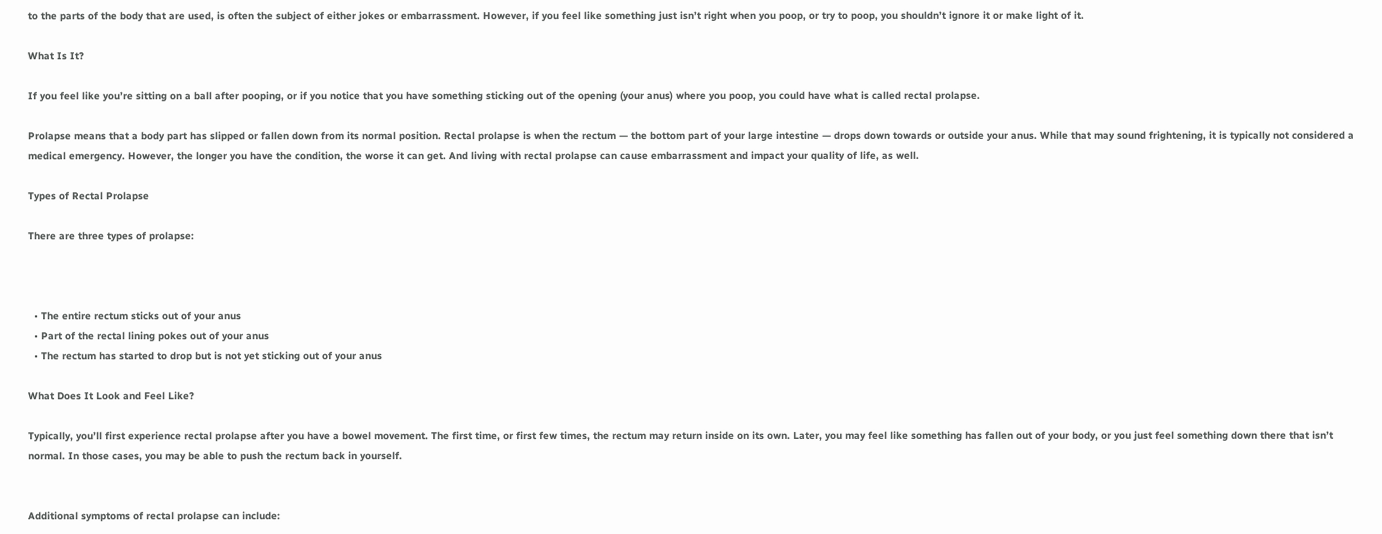to the parts of the body that are used, is often the subject of either jokes or embarrassment. However, if you feel like something just isn’t right when you poop, or try to poop, you shouldn’t ignore it or make light of it.

What Is It?

If you feel like you’re sitting on a ball after pooping, or if you notice that you have something sticking out of the opening (your anus) where you poop, you could have what is called rectal prolapse.

Prolapse means that a body part has slipped or fallen down from its normal position. Rectal prolapse is when the rectum — the bottom part of your large intestine — drops down towards or outside your anus. While that may sound frightening, it is typically not considered a medical emergency. However, the longer you have the condition, the worse it can get. And living with rectal prolapse can cause embarrassment and impact your quality of life, as well.

Types of Rectal Prolapse

There are three types of prolapse:



  • The entire rectum sticks out of your anus
  • Part of the rectal lining pokes out of your anus
  • The rectum has started to drop but is not yet sticking out of your anus

What Does It Look and Feel Like?

Typically, you’ll first experience rectal prolapse after you have a bowel movement. The first time, or first few times, the rectum may return inside on its own. Later, you may feel like something has fallen out of your body, or you just feel something down there that isn’t normal. In those cases, you may be able to push the rectum back in yourself.


Additional symptoms of rectal prolapse can include: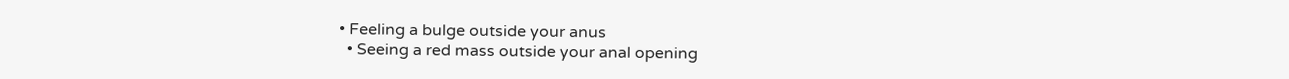• Feeling a bulge outside your anus
  • Seeing a red mass outside your anal opening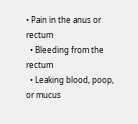• Pain in the anus or rectum
  • Bleeding from the rectum
  • Leaking blood, poop, or mucus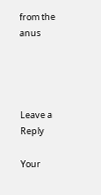from the anus




Leave a Reply

Your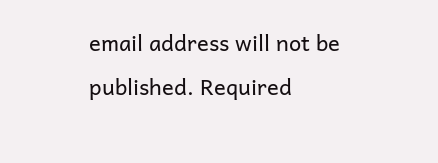email address will not be published. Required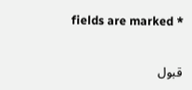fields are marked *

قبول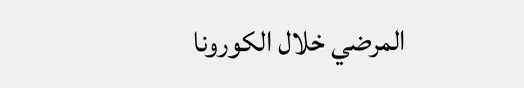المرضي خلال الکورونا